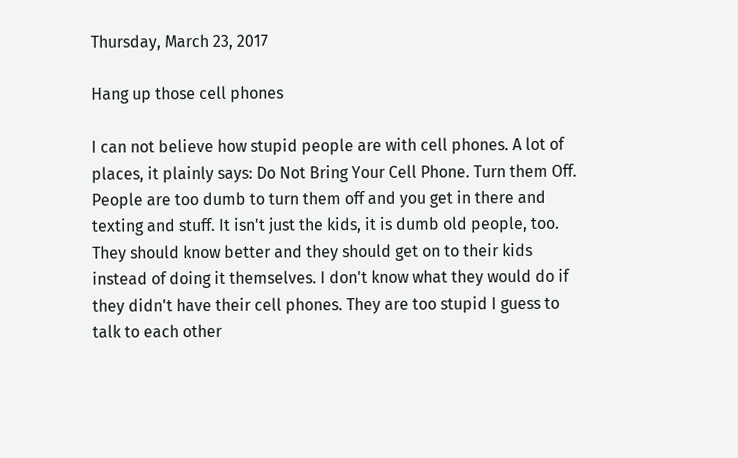Thursday, March 23, 2017

Hang up those cell phones

I can not believe how stupid people are with cell phones. A lot of places, it plainly says: Do Not Bring Your Cell Phone. Turn them Off. People are too dumb to turn them off and you get in there and texting and stuff. It isn't just the kids, it is dumb old people, too. They should know better and they should get on to their kids instead of doing it themselves. I don't know what they would do if they didn't have their cell phones. They are too stupid I guess to talk to each other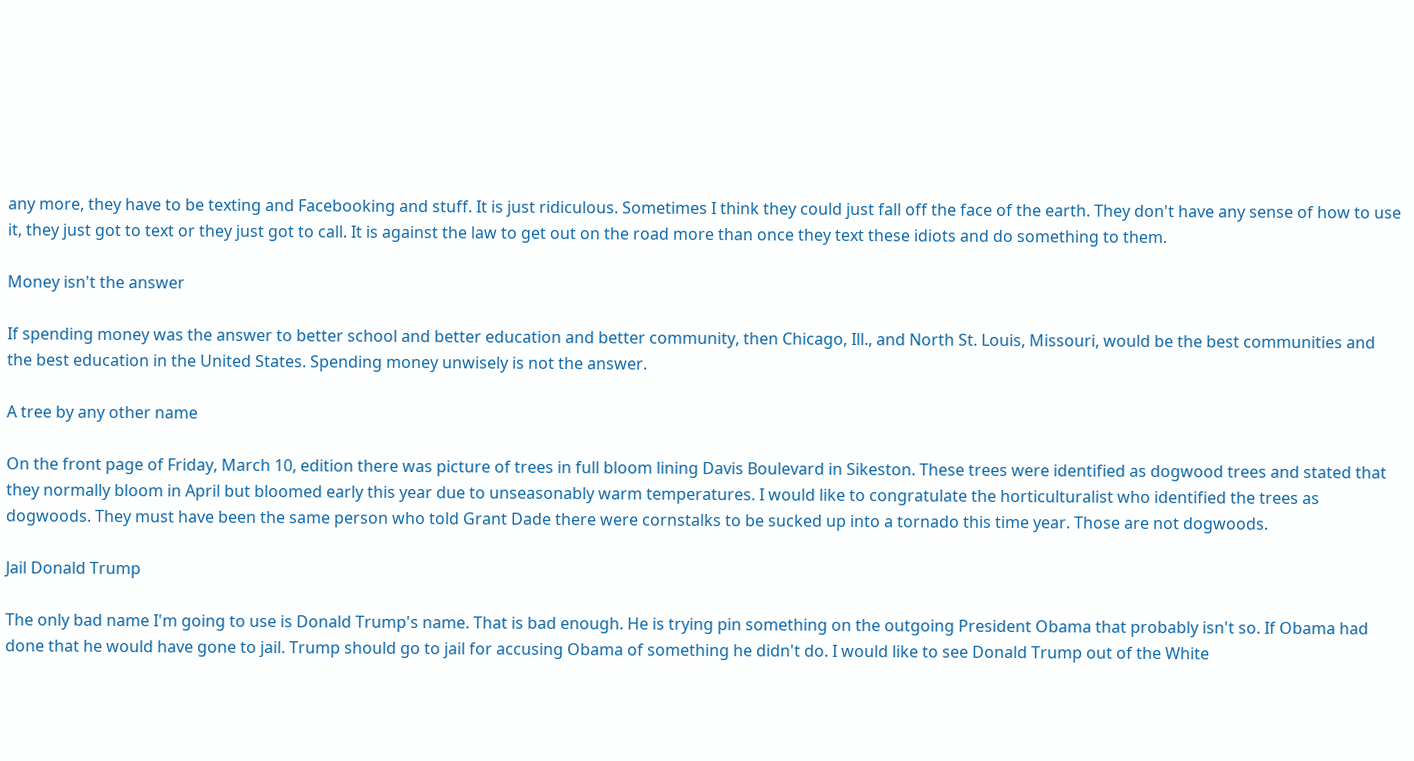any more, they have to be texting and Facebooking and stuff. It is just ridiculous. Sometimes I think they could just fall off the face of the earth. They don't have any sense of how to use it, they just got to text or they just got to call. It is against the law to get out on the road more than once they text these idiots and do something to them.

Money isn't the answer

If spending money was the answer to better school and better education and better community, then Chicago, Ill., and North St. Louis, Missouri, would be the best communities and the best education in the United States. Spending money unwisely is not the answer.

A tree by any other name

On the front page of Friday, March 10, edition there was picture of trees in full bloom lining Davis Boulevard in Sikeston. These trees were identified as dogwood trees and stated that they normally bloom in April but bloomed early this year due to unseasonably warm temperatures. I would like to congratulate the horticulturalist who identified the trees as dogwoods. They must have been the same person who told Grant Dade there were cornstalks to be sucked up into a tornado this time year. Those are not dogwoods.

Jail Donald Trump

The only bad name I'm going to use is Donald Trump's name. That is bad enough. He is trying pin something on the outgoing President Obama that probably isn't so. If Obama had done that he would have gone to jail. Trump should go to jail for accusing Obama of something he didn't do. I would like to see Donald Trump out of the White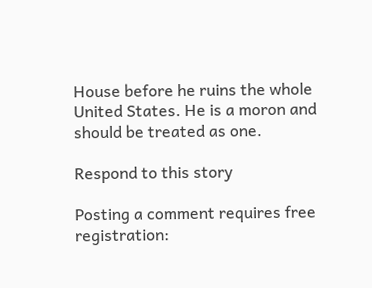House before he ruins the whole United States. He is a moron and should be treated as one.

Respond to this story

Posting a comment requires free registration: